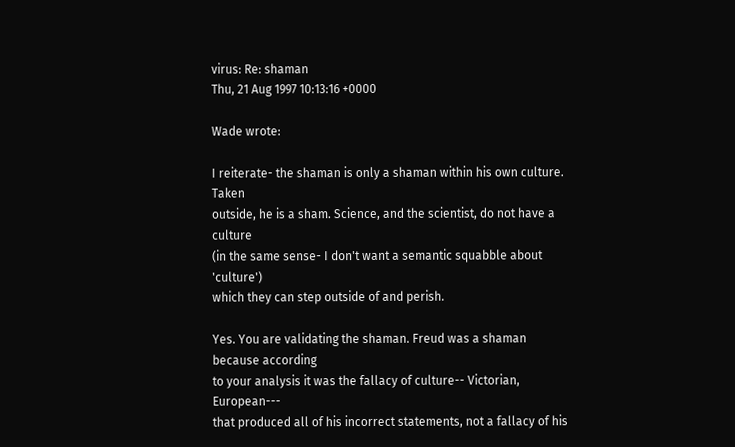virus: Re: shaman
Thu, 21 Aug 1997 10:13:16 +0000

Wade wrote:

I reiterate- the shaman is only a shaman within his own culture. Taken
outside, he is a sham. Science, and the scientist, do not have a culture
(in the same sense- I don't want a semantic squabble about 'culture')
which they can step outside of and perish.

Yes. You are validating the shaman. Freud was a shaman because according
to your analysis it was the fallacy of culture-- Victorian, European---
that produced all of his incorrect statements, not a fallacy of his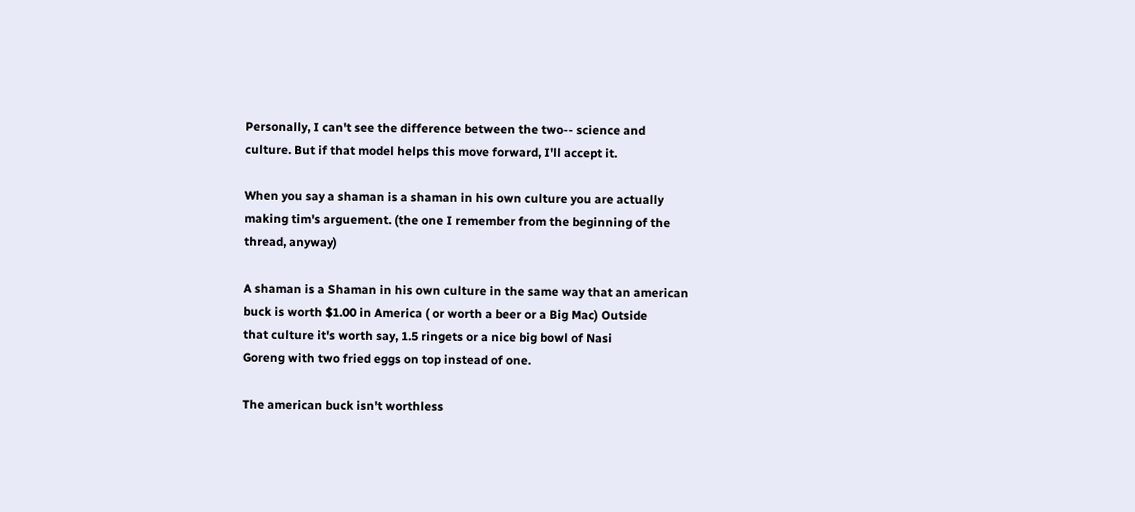Personally, I can't see the difference between the two-- science and
culture. But if that model helps this move forward, I'll accept it.

When you say a shaman is a shaman in his own culture you are actually
making tim's arguement. (the one I remember from the beginning of the
thread, anyway)

A shaman is a Shaman in his own culture in the same way that an american
buck is worth $1.00 in America ( or worth a beer or a Big Mac) Outside
that culture it's worth say, 1.5 ringets or a nice big bowl of Nasi
Goreng with two fried eggs on top instead of one.

The american buck isn't worthless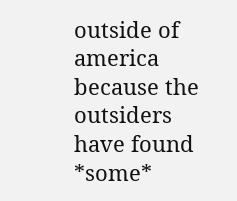outside of america because the
outsiders have found *some*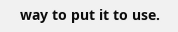way to put it to use.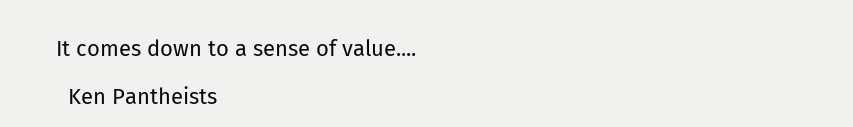It comes down to a sense of value....

  Ken Pantheists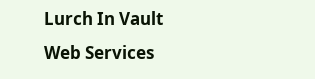Lurch In Vault Web Services